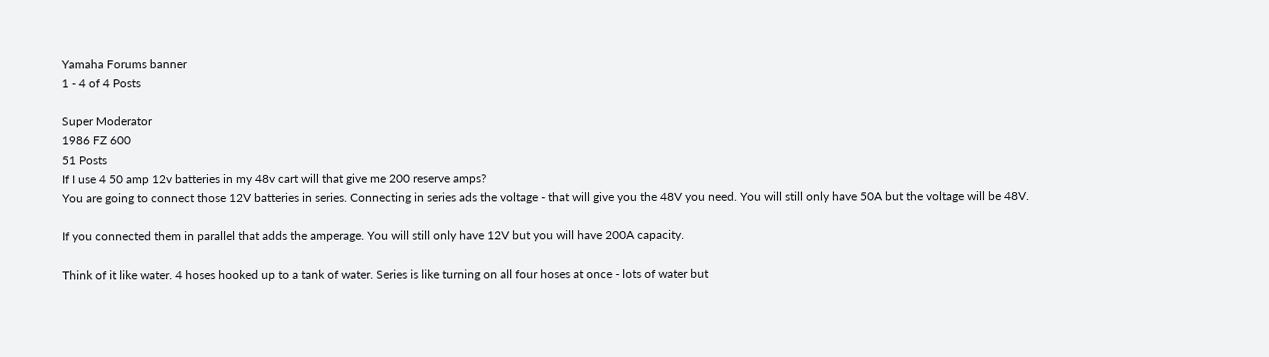Yamaha Forums banner
1 - 4 of 4 Posts

Super Moderator
1986 FZ 600
51 Posts
If I use 4 50 amp 12v batteries in my 48v cart will that give me 200 reserve amps?
You are going to connect those 12V batteries in series. Connecting in series ads the voltage - that will give you the 48V you need. You will still only have 50A but the voltage will be 48V.

If you connected them in parallel that adds the amperage. You will still only have 12V but you will have 200A capacity.

Think of it like water. 4 hoses hooked up to a tank of water. Series is like turning on all four hoses at once - lots of water but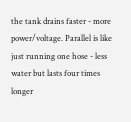the tank drains faster - more power/voltage. Parallel is like just running one hose - less water but lasts four times longer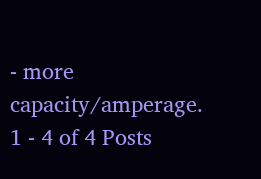- more capacity/amperage.
1 - 4 of 4 Posts